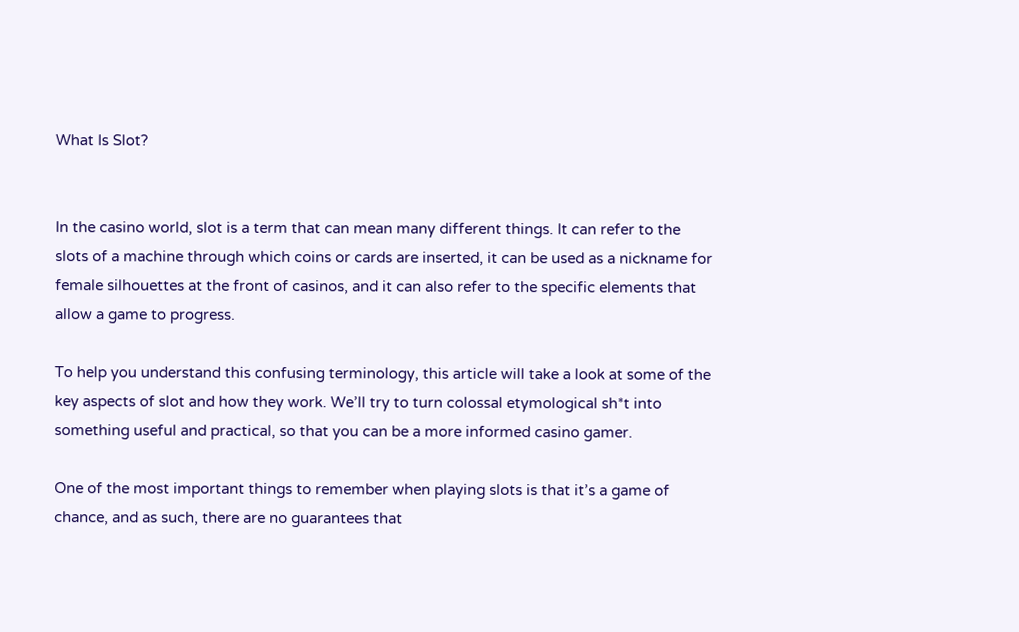What Is Slot?


In the casino world, slot is a term that can mean many different things. It can refer to the slots of a machine through which coins or cards are inserted, it can be used as a nickname for female silhouettes at the front of casinos, and it can also refer to the specific elements that allow a game to progress.

To help you understand this confusing terminology, this article will take a look at some of the key aspects of slot and how they work. We’ll try to turn colossal etymological sh*t into something useful and practical, so that you can be a more informed casino gamer.

One of the most important things to remember when playing slots is that it’s a game of chance, and as such, there are no guarantees that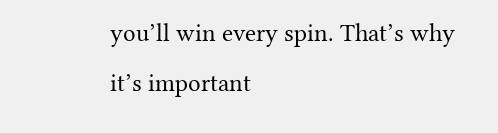you’ll win every spin. That’s why it’s important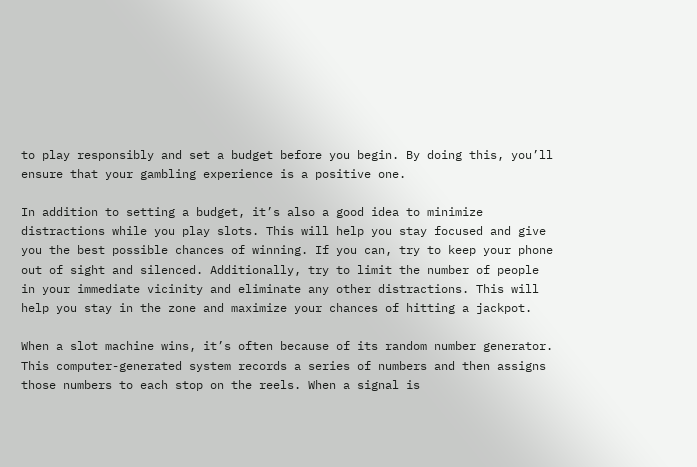to play responsibly and set a budget before you begin. By doing this, you’ll ensure that your gambling experience is a positive one.

In addition to setting a budget, it’s also a good idea to minimize distractions while you play slots. This will help you stay focused and give you the best possible chances of winning. If you can, try to keep your phone out of sight and silenced. Additionally, try to limit the number of people in your immediate vicinity and eliminate any other distractions. This will help you stay in the zone and maximize your chances of hitting a jackpot.

When a slot machine wins, it’s often because of its random number generator. This computer-generated system records a series of numbers and then assigns those numbers to each stop on the reels. When a signal is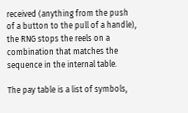received (anything from the push of a button to the pull of a handle), the RNG stops the reels on a combination that matches the sequence in the internal table.

The pay table is a list of symbols,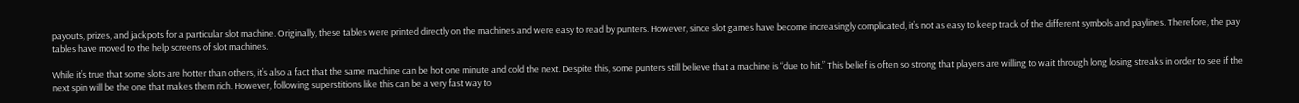payouts, prizes, and jackpots for a particular slot machine. Originally, these tables were printed directly on the machines and were easy to read by punters. However, since slot games have become increasingly complicated, it’s not as easy to keep track of the different symbols and paylines. Therefore, the pay tables have moved to the help screens of slot machines.

While it’s true that some slots are hotter than others, it’s also a fact that the same machine can be hot one minute and cold the next. Despite this, some punters still believe that a machine is “due to hit.” This belief is often so strong that players are willing to wait through long losing streaks in order to see if the next spin will be the one that makes them rich. However, following superstitions like this can be a very fast way to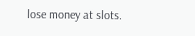lose money at slots.